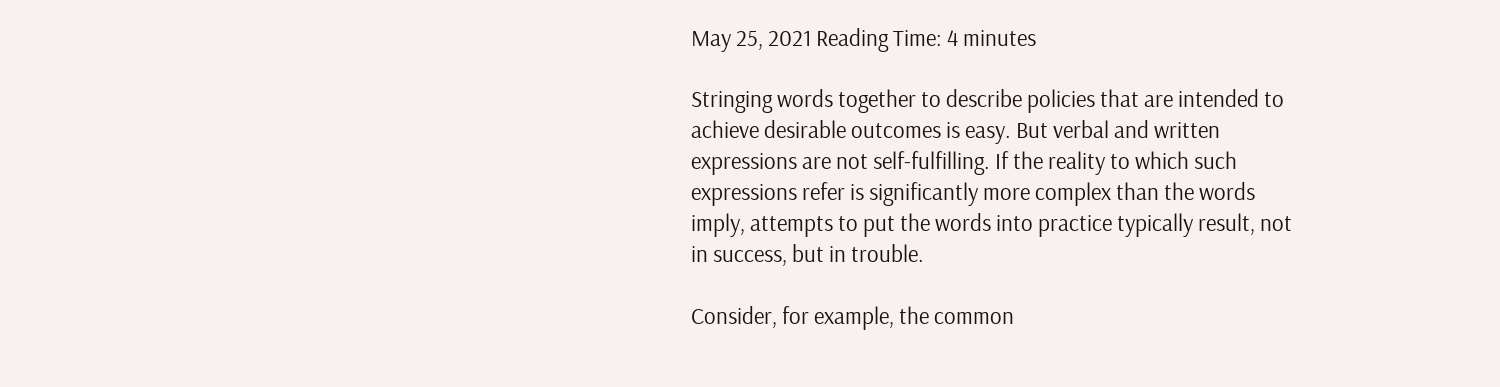May 25, 2021 Reading Time: 4 minutes

Stringing words together to describe policies that are intended to achieve desirable outcomes is easy. But verbal and written expressions are not self-fulfilling. If the reality to which such expressions refer is significantly more complex than the words imply, attempts to put the words into practice typically result, not in success, but in trouble.

Consider, for example, the common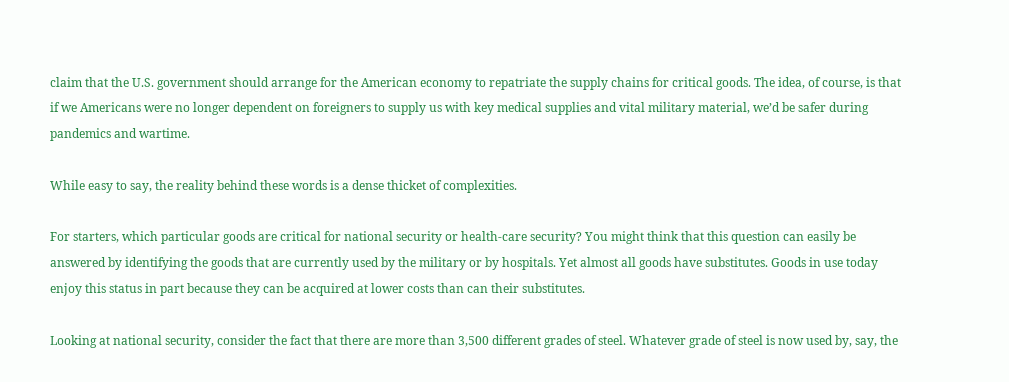claim that the U.S. government should arrange for the American economy to repatriate the supply chains for critical goods. The idea, of course, is that if we Americans were no longer dependent on foreigners to supply us with key medical supplies and vital military material, we’d be safer during pandemics and wartime.

While easy to say, the reality behind these words is a dense thicket of complexities.

For starters, which particular goods are critical for national security or health-care security? You might think that this question can easily be answered by identifying the goods that are currently used by the military or by hospitals. Yet almost all goods have substitutes. Goods in use today enjoy this status in part because they can be acquired at lower costs than can their substitutes.

Looking at national security, consider the fact that there are more than 3,500 different grades of steel. Whatever grade of steel is now used by, say, the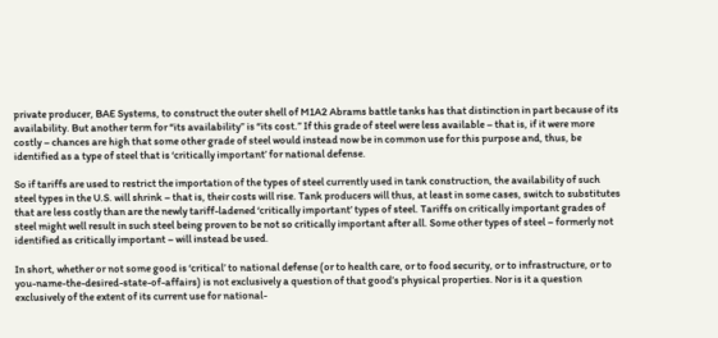private producer, BAE Systems, to construct the outer shell of M1A2 Abrams battle tanks has that distinction in part because of its availability. But another term for “its availability” is “its cost.” If this grade of steel were less available – that is, if it were more costly – chances are high that some other grade of steel would instead now be in common use for this purpose and, thus, be identified as a type of steel that is ‘critically important’ for national defense.

So if tariffs are used to restrict the importation of the types of steel currently used in tank construction, the availability of such steel types in the U.S. will shrink – that is, their costs will rise. Tank producers will thus, at least in some cases, switch to substitutes that are less costly than are the newly tariff-ladened ‘critically important’ types of steel. Tariffs on critically important grades of steel might well result in such steel being proven to be not so critically important after all. Some other types of steel – formerly not identified as critically important – will instead be used.

In short, whether or not some good is ‘critical’ to national defense (or to health care, or to food security, or to infrastructure, or to you-name-the-desired-state-of-affairs) is not exclusively a question of that good’s physical properties. Nor is it a question exclusively of the extent of its current use for national-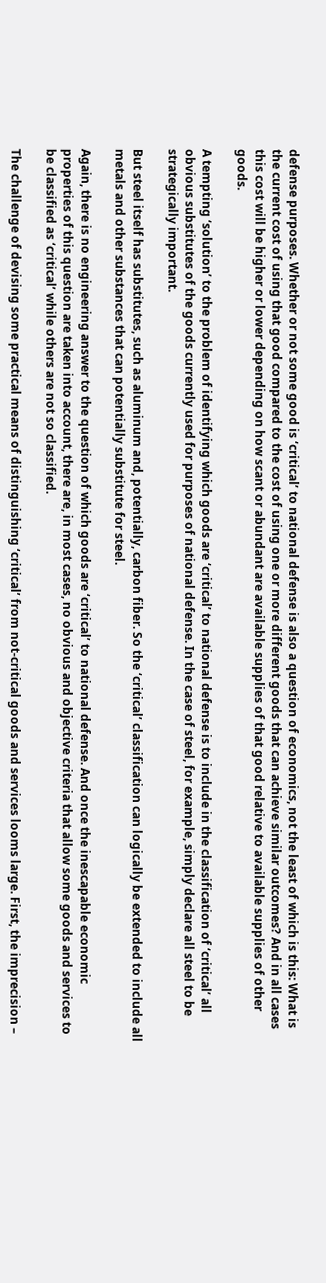defense purposes. Whether or not some good is ‘critical’ to national defense is also a question of economics, not the least of which is this: What is the current cost of using that good compared to the cost of using one or more different goods that can achieve similar outcomes? And in all cases this cost will be higher or lower depending on how scant or abundant are available supplies of that good relative to available supplies of other goods.

A tempting ‘solution’ to the problem of identifying which goods are ‘critical’ to national defense is to include in the classification of ‘critical’ all obvious substitutes of the goods currently used for purposes of national defense. In the case of steel, for example, simply declare all steel to be strategically important.

But steel itself has substitutes, such as aluminum and, potentially, carbon fiber. So the ‘critical’ classification can logically be extended to include all metals and other substances that can potentially substitute for steel.

Again, there is no engineering answer to the question of which goods are ‘critical’ to national defense. And once the inescapable economic properties of this question are taken into account, there are, in most cases, no obvious and objective criteria that allow some goods and services to be classified as ‘critical’ while others are not so classified.

The challenge of devising some practical means of distinguishing ‘critical’ from not-critical goods and services looms large. First, the imprecision –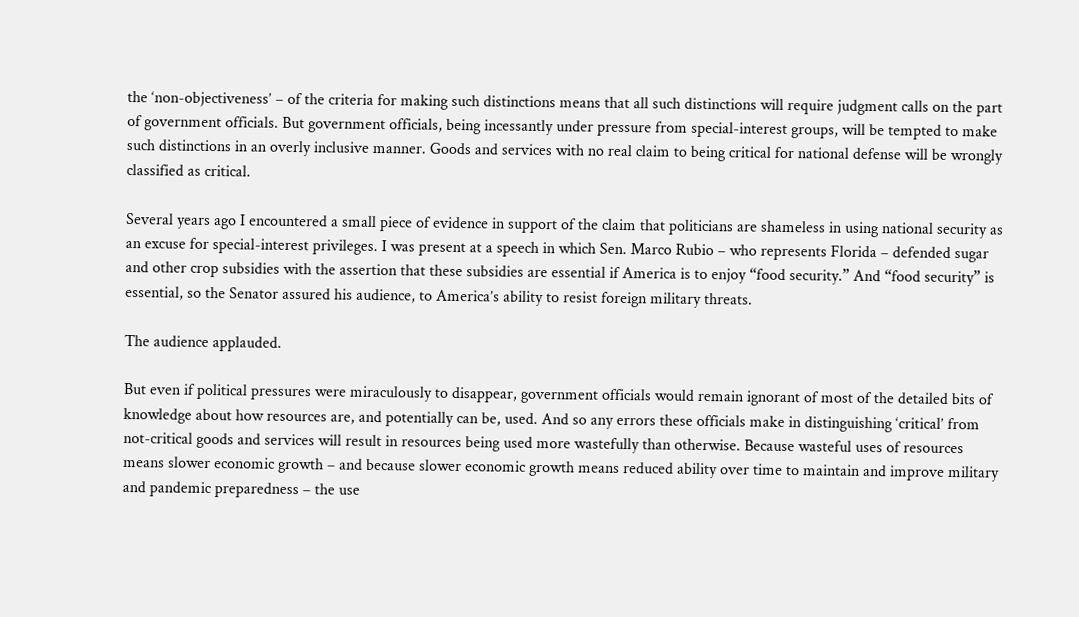the ‘non-objectiveness’ – of the criteria for making such distinctions means that all such distinctions will require judgment calls on the part of government officials. But government officials, being incessantly under pressure from special-interest groups, will be tempted to make such distinctions in an overly inclusive manner. Goods and services with no real claim to being critical for national defense will be wrongly classified as critical.

Several years ago I encountered a small piece of evidence in support of the claim that politicians are shameless in using national security as an excuse for special-interest privileges. I was present at a speech in which Sen. Marco Rubio – who represents Florida – defended sugar and other crop subsidies with the assertion that these subsidies are essential if America is to enjoy “food security.” And “food security” is essential, so the Senator assured his audience, to America’s ability to resist foreign military threats.

The audience applauded.

But even if political pressures were miraculously to disappear, government officials would remain ignorant of most of the detailed bits of knowledge about how resources are, and potentially can be, used. And so any errors these officials make in distinguishing ‘critical’ from not-critical goods and services will result in resources being used more wastefully than otherwise. Because wasteful uses of resources means slower economic growth – and because slower economic growth means reduced ability over time to maintain and improve military and pandemic preparedness – the use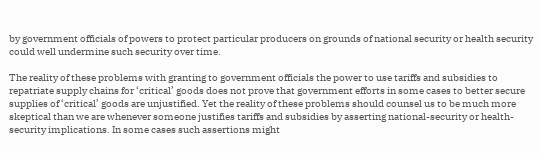by government officials of powers to protect particular producers on grounds of national security or health security could well undermine such security over time.

The reality of these problems with granting to government officials the power to use tariffs and subsidies to repatriate supply chains for ‘critical’ goods does not prove that government efforts in some cases to better secure supplies of ‘critical’ goods are unjustified. Yet the reality of these problems should counsel us to be much more skeptical than we are whenever someone justifies tariffs and subsidies by asserting national-security or health-security implications. In some cases such assertions might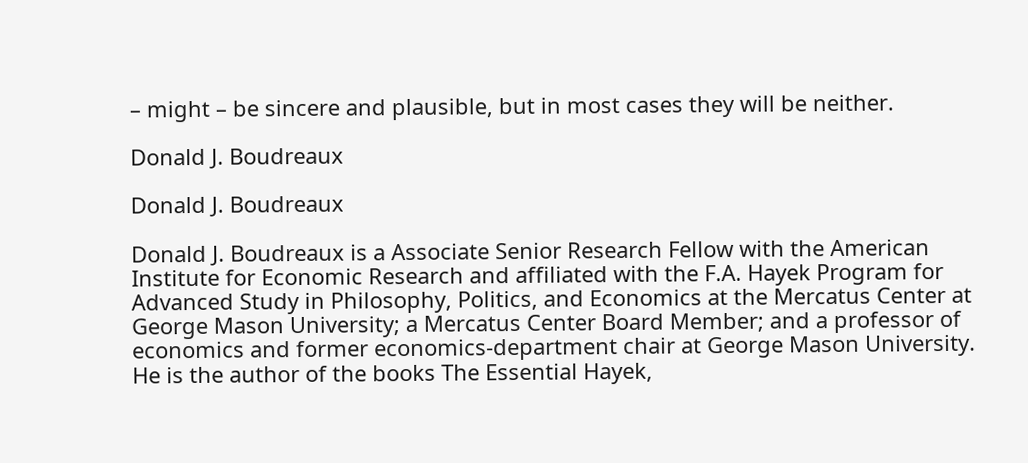– might – be sincere and plausible, but in most cases they will be neither.

Donald J. Boudreaux

Donald J. Boudreaux

Donald J. Boudreaux is a Associate Senior Research Fellow with the American Institute for Economic Research and affiliated with the F.A. Hayek Program for Advanced Study in Philosophy, Politics, and Economics at the Mercatus Center at George Mason University; a Mercatus Center Board Member; and a professor of economics and former economics-department chair at George Mason University. He is the author of the books The Essential Hayek,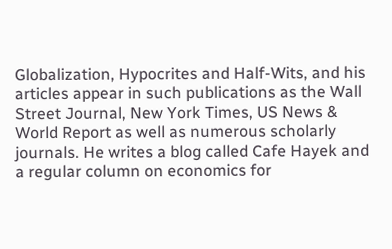Globalization, Hypocrites and Half-Wits, and his articles appear in such publications as the Wall Street Journal, New York Times, US News & World Report as well as numerous scholarly journals. He writes a blog called Cafe Hayek and a regular column on economics for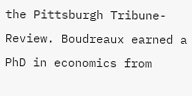the Pittsburgh Tribune-Review. Boudreaux earned a PhD in economics from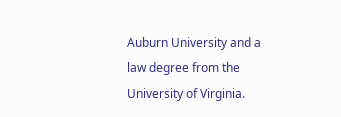Auburn University and a law degree from the University of Virginia.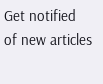Get notified of new articles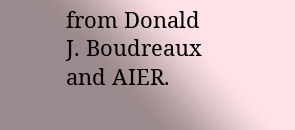from Donald J. Boudreaux and AIER.